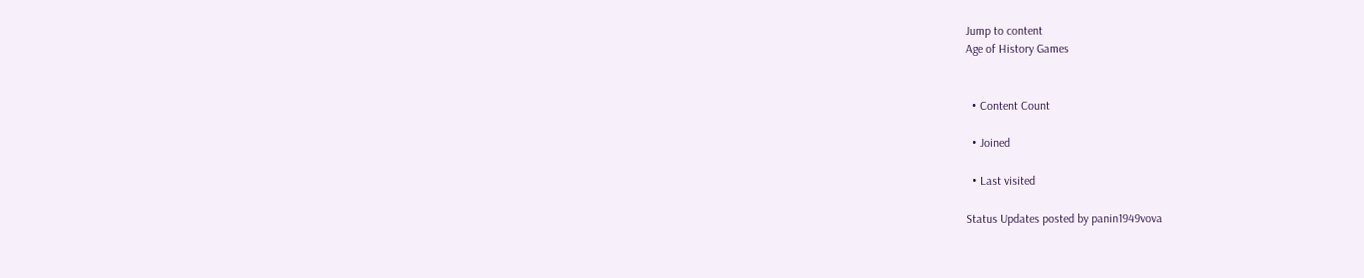Jump to content
Age of History Games


  • Content Count

  • Joined

  • Last visited

Status Updates posted by panin1949vova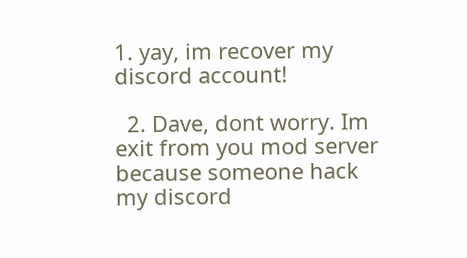1. yay, im recover my discord account!

  2. Dave, dont worry. Im exit from you mod server because someone hack my discord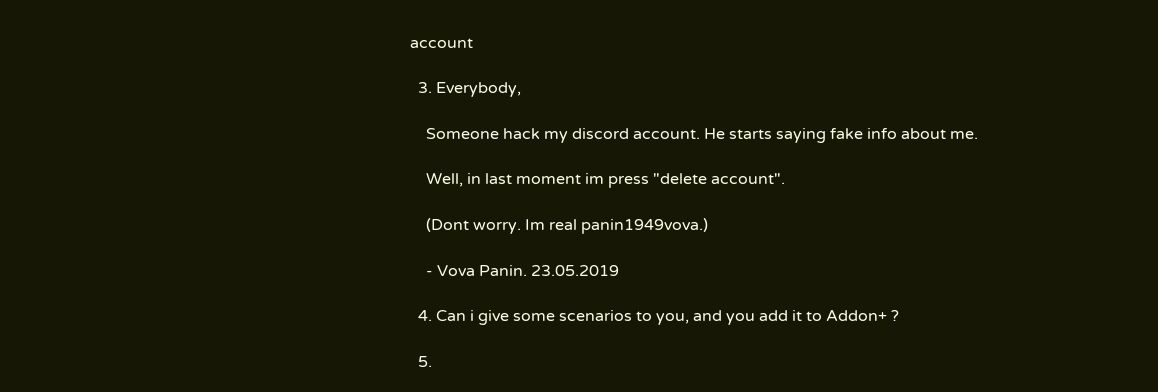account

  3. Everybody,

    Someone hack my discord account. He starts saying fake info about me.

    Well, in last moment im press "delete account".

    (Dont worry. Im real panin1949vova.)

    - Vova Panin. 23.05.2019

  4. Can i give some scenarios to you, and you add it to Addon+ ?

  5.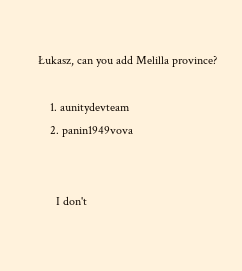Łukasz, can you add Melilla province?

    1. aunitydevteam
    2. panin1949vova


      I don't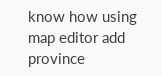know how using map editor add province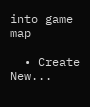into game map

  • Create New...